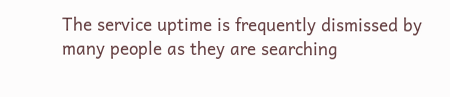The service uptime is frequently dismissed by many people as they are searching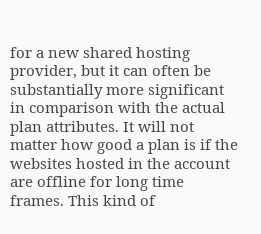for a new shared hosting provider, but it can often be substantially more significant in comparison with the actual plan attributes. It will not matter how good a plan is if the websites hosted in the account are offline for long time frames. This kind of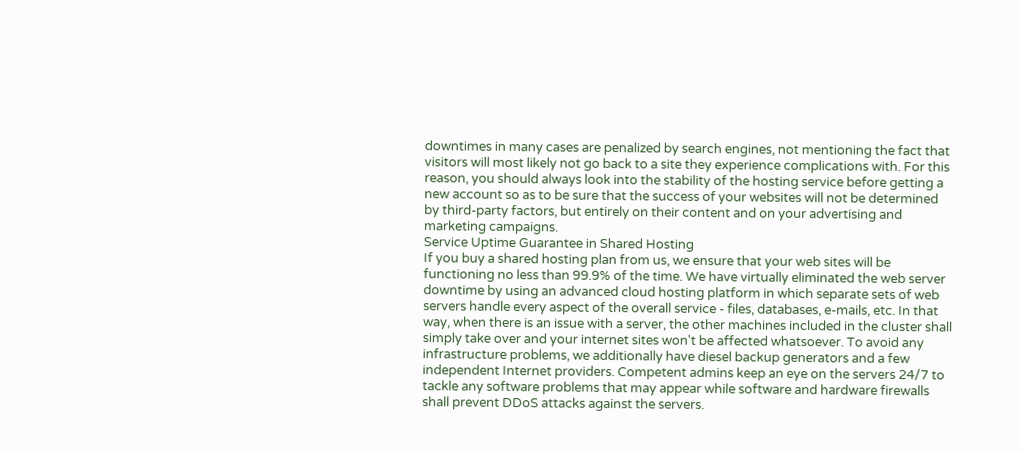downtimes in many cases are penalized by search engines, not mentioning the fact that visitors will most likely not go back to a site they experience complications with. For this reason, you should always look into the stability of the hosting service before getting a new account so as to be sure that the success of your websites will not be determined by third-party factors, but entirely on their content and on your advertising and marketing campaigns.
Service Uptime Guarantee in Shared Hosting
If you buy a shared hosting plan from us, we ensure that your web sites will be functioning no less than 99.9% of the time. We have virtually eliminated the web server downtime by using an advanced cloud hosting platform in which separate sets of web servers handle every aspect of the overall service - files, databases, e-mails, etc. In that way, when there is an issue with a server, the other machines included in the cluster shall simply take over and your internet sites won't be affected whatsoever. To avoid any infrastructure problems, we additionally have diesel backup generators and a few independent Internet providers. Competent admins keep an eye on the servers 24/7 to tackle any software problems that may appear while software and hardware firewalls shall prevent DDoS attacks against the servers.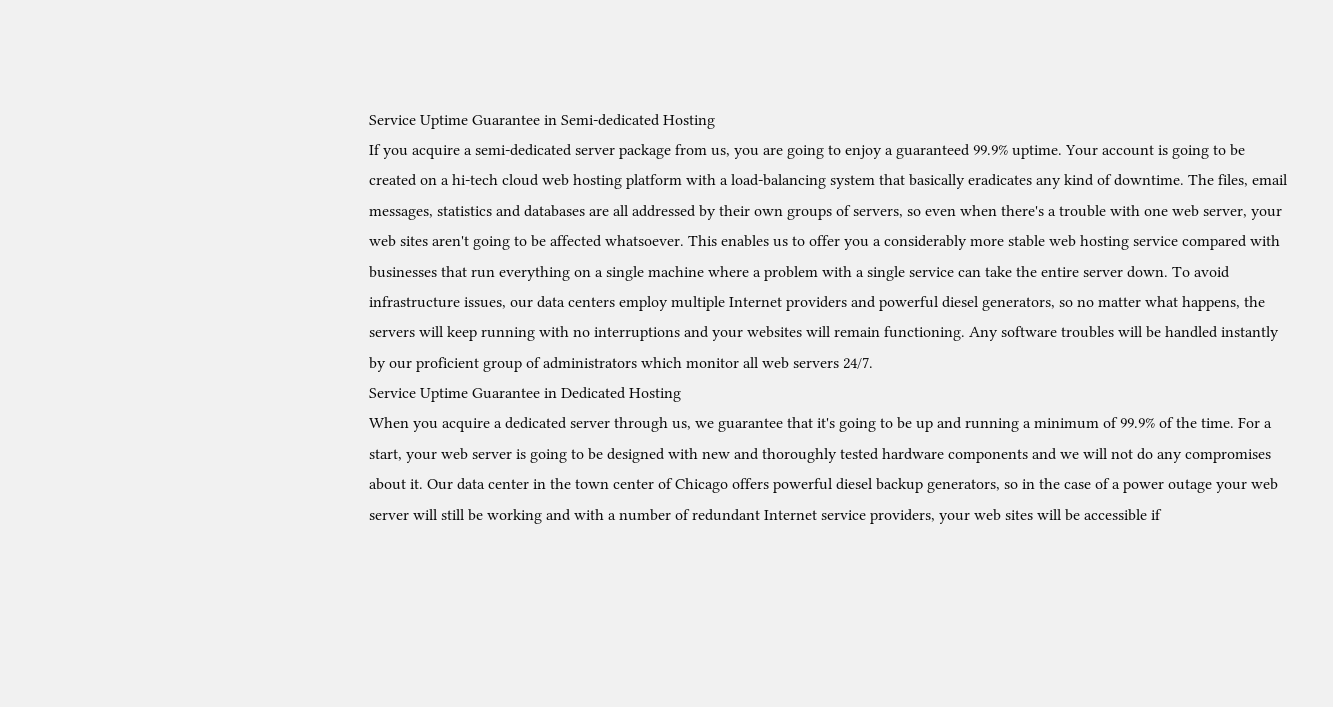Service Uptime Guarantee in Semi-dedicated Hosting
If you acquire a semi-dedicated server package from us, you are going to enjoy a guaranteed 99.9% uptime. Your account is going to be created on a hi-tech cloud web hosting platform with a load-balancing system that basically eradicates any kind of downtime. The files, email messages, statistics and databases are all addressed by their own groups of servers, so even when there's a trouble with one web server, your web sites aren't going to be affected whatsoever. This enables us to offer you a considerably more stable web hosting service compared with businesses that run everything on a single machine where a problem with a single service can take the entire server down. To avoid infrastructure issues, our data centers employ multiple Internet providers and powerful diesel generators, so no matter what happens, the servers will keep running with no interruptions and your websites will remain functioning. Any software troubles will be handled instantly by our proficient group of administrators which monitor all web servers 24/7.
Service Uptime Guarantee in Dedicated Hosting
When you acquire a dedicated server through us, we guarantee that it's going to be up and running a minimum of 99.9% of the time. For a start, your web server is going to be designed with new and thoroughly tested hardware components and we will not do any compromises about it. Our data center in the town center of Chicago offers powerful diesel backup generators, so in the case of a power outage your web server will still be working and with a number of redundant Internet service providers, your web sites will be accessible if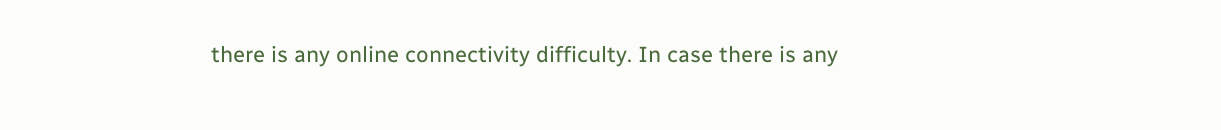there is any online connectivity difficulty. In case there is any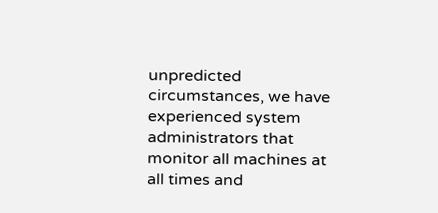unpredicted circumstances, we have experienced system administrators that monitor all machines at all times and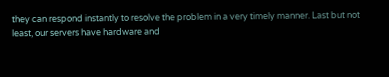they can respond instantly to resolve the problem in a very timely manner. Last but not least, our servers have hardware and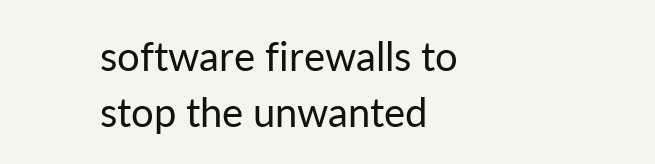software firewalls to stop the unwanted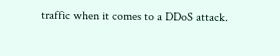traffic when it comes to a DDoS attack.